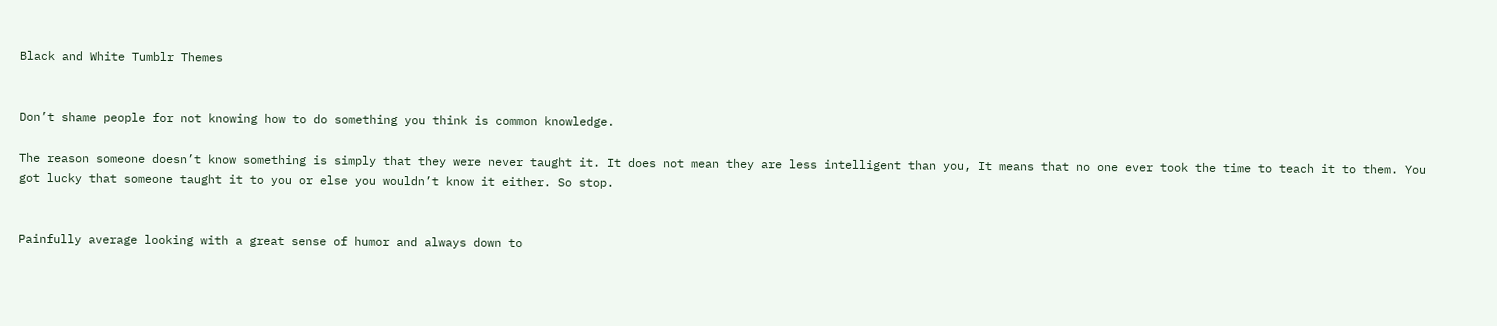Black and White Tumblr Themes


Don’t shame people for not knowing how to do something you think is common knowledge.

The reason someone doesn’t know something is simply that they were never taught it. It does not mean they are less intelligent than you, It means that no one ever took the time to teach it to them. You got lucky that someone taught it to you or else you wouldn’t know it either. So stop.


Painfully average looking with a great sense of humor and always down to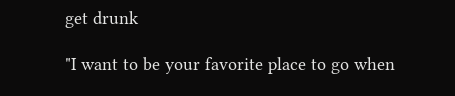get drunk

"I want to be your favorite place to go when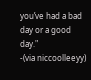you’ve had a bad day or a good day."
-(via niccoolleeyy)